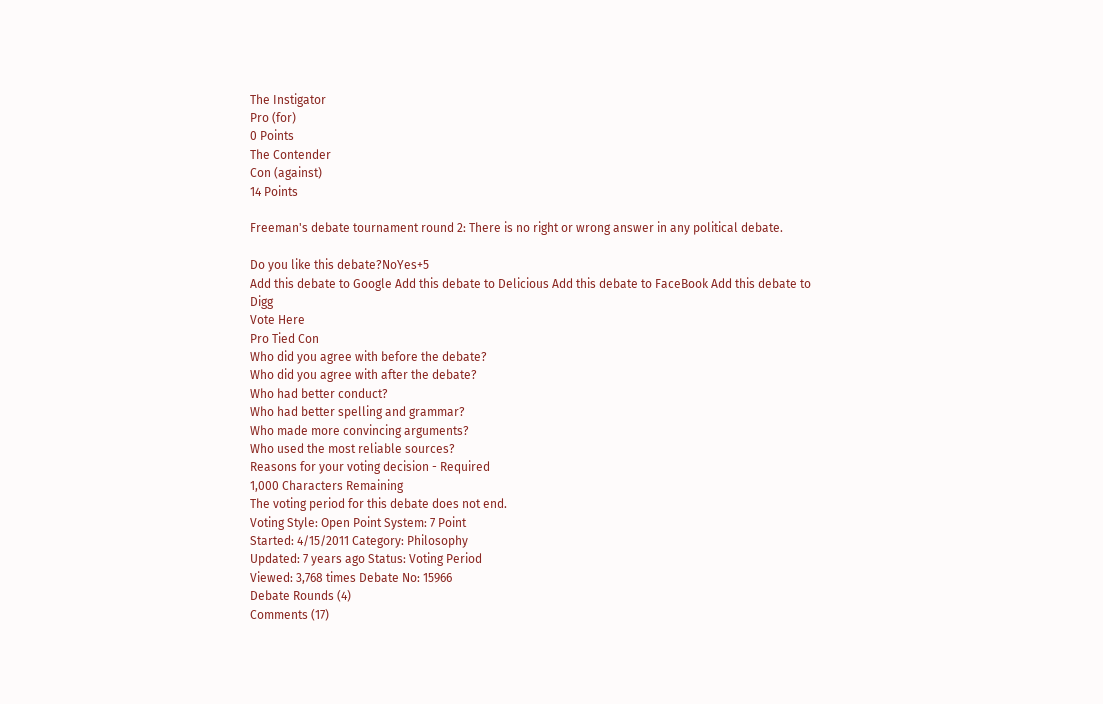The Instigator
Pro (for)
0 Points
The Contender
Con (against)
14 Points

Freeman's debate tournament round 2: There is no right or wrong answer in any political debate.

Do you like this debate?NoYes+5
Add this debate to Google Add this debate to Delicious Add this debate to FaceBook Add this debate to Digg
Vote Here
Pro Tied Con
Who did you agree with before the debate?
Who did you agree with after the debate?
Who had better conduct?
Who had better spelling and grammar?
Who made more convincing arguments?
Who used the most reliable sources?
Reasons for your voting decision - Required
1,000 Characters Remaining
The voting period for this debate does not end.
Voting Style: Open Point System: 7 Point
Started: 4/15/2011 Category: Philosophy
Updated: 7 years ago Status: Voting Period
Viewed: 3,768 times Debate No: 15966
Debate Rounds (4)
Comments (17)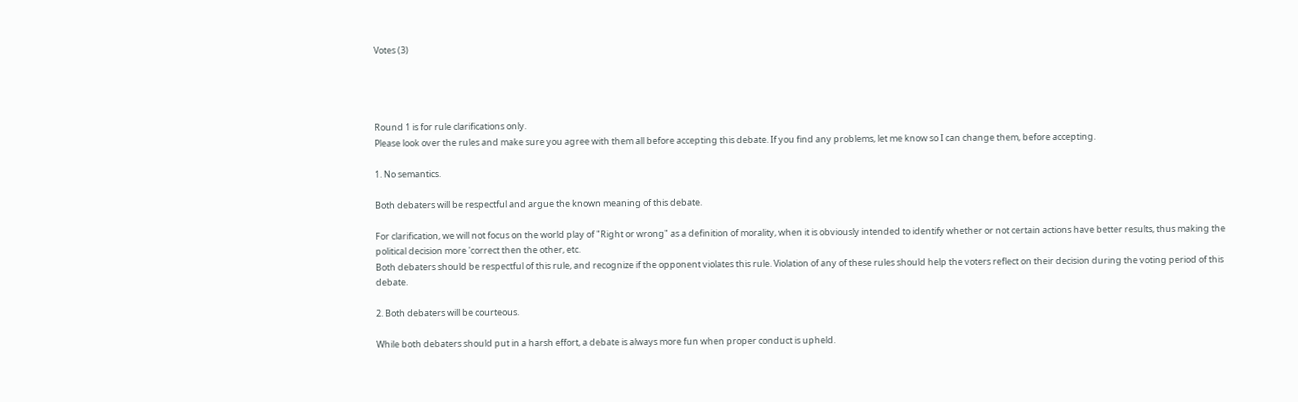Votes (3)




Round 1 is for rule clarifications only.
Please look over the rules and make sure you agree with them all before accepting this debate. If you find any problems, let me know so I can change them, before accepting.

1. No semantics.

Both debaters will be respectful and argue the known meaning of this debate.

For clarification, we will not focus on the world play of "Right or wrong" as a definition of morality, when it is obviously intended to identify whether or not certain actions have better results, thus making the political decision more 'correct then the other, etc.
Both debaters should be respectful of this rule, and recognize if the opponent violates this rule. Violation of any of these rules should help the voters reflect on their decision during the voting period of this debate.

2. Both debaters will be courteous.

While both debaters should put in a harsh effort, a debate is always more fun when proper conduct is upheld.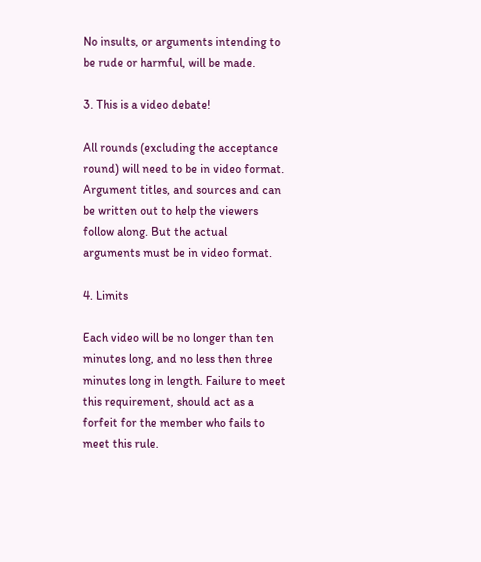No insults, or arguments intending to be rude or harmful, will be made.

3. This is a video debate!

All rounds (excluding the acceptance round) will need to be in video format.
Argument titles, and sources and can be written out to help the viewers follow along. But the actual arguments must be in video format.

4. Limits

Each video will be no longer than ten minutes long, and no less then three minutes long in length. Failure to meet this requirement, should act as a forfeit for the member who fails to meet this rule.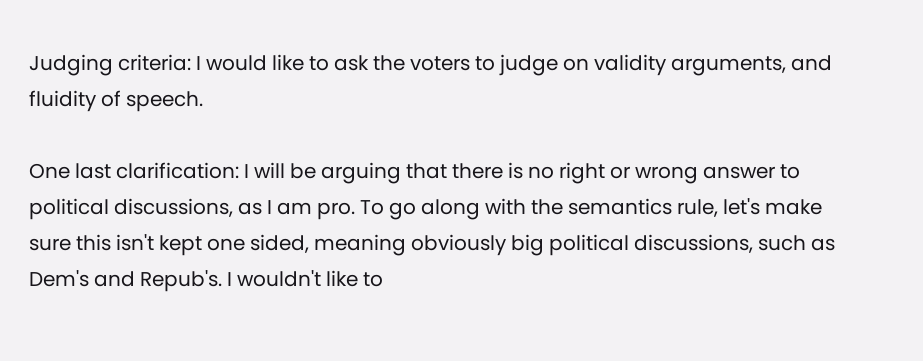Judging criteria: I would like to ask the voters to judge on validity arguments, and fluidity of speech.

One last clarification: I will be arguing that there is no right or wrong answer to political discussions, as I am pro. To go along with the semantics rule, let's make sure this isn't kept one sided, meaning obviously big political discussions, such as Dem's and Repub's. I wouldn't like to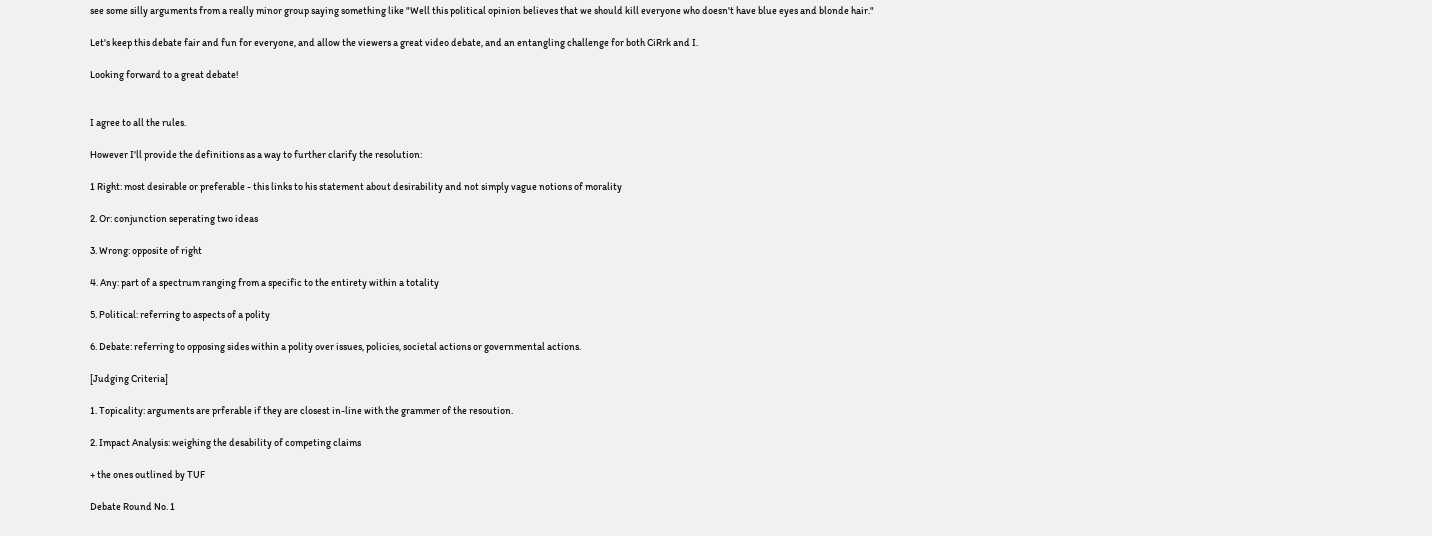see some silly arguments from a really minor group saying something like "Well this political opinion believes that we should kill everyone who doesn't have blue eyes and blonde hair."

Let's keep this debate fair and fun for everyone, and allow the viewers a great video debate, and an entangling challenge for both CiRrk and I.

Looking forward to a great debate!


I agree to all the rules.

However I'll provide the definitions as a way to further clarify the resolution:

1 Right: most desirable or preferable - this links to his statement about desirability and not simply vague notions of morality

2. Or: conjunction seperating two ideas

3. Wrong: opposite of right

4. Any: part of a spectrum ranging from a specific to the entirety within a totality

5. Political: referring to aspects of a polity

6. Debate: referring to opposing sides within a polity over issues, policies, societal actions or governmental actions.

[Judging Criteria]

1. Topicality: arguments are prferable if they are closest in-line with the grammer of the resoution.

2. Impact Analysis: weighing the desability of competing claims

+ the ones outlined by TUF

Debate Round No. 1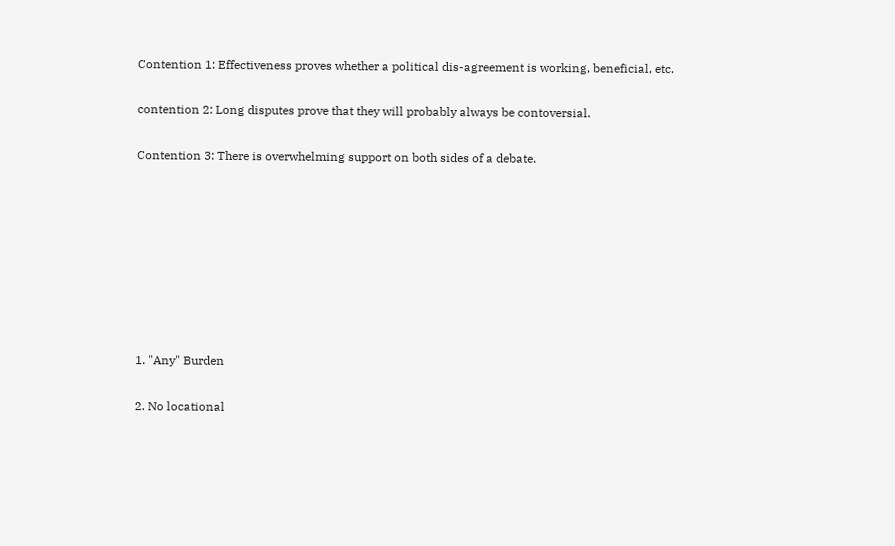Contention 1: Effectiveness proves whether a political dis-agreement is working, beneficial, etc.

contention 2: Long disputes prove that they will probably always be contoversial.

Contention 3: There is overwhelming support on both sides of a debate.








1. "Any" Burden

2. No locational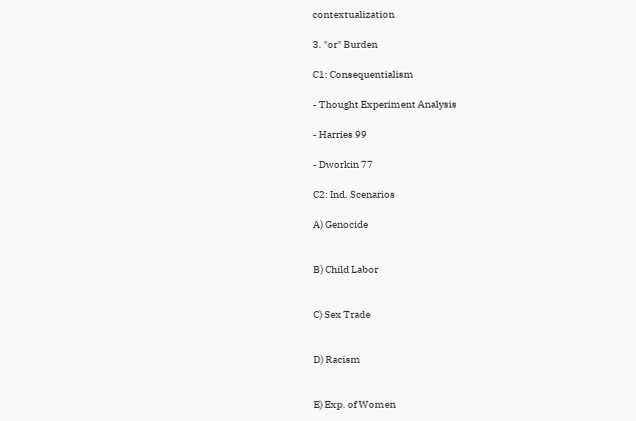contextualization

3. "or" Burden

C1: Consequentialism

- Thought Experiment Analysis

- Harries 99

- Dworkin 77

C2: Ind. Scenarios

A) Genocide


B) Child Labor


C) Sex Trade


D) Racism


E) Exp. of Women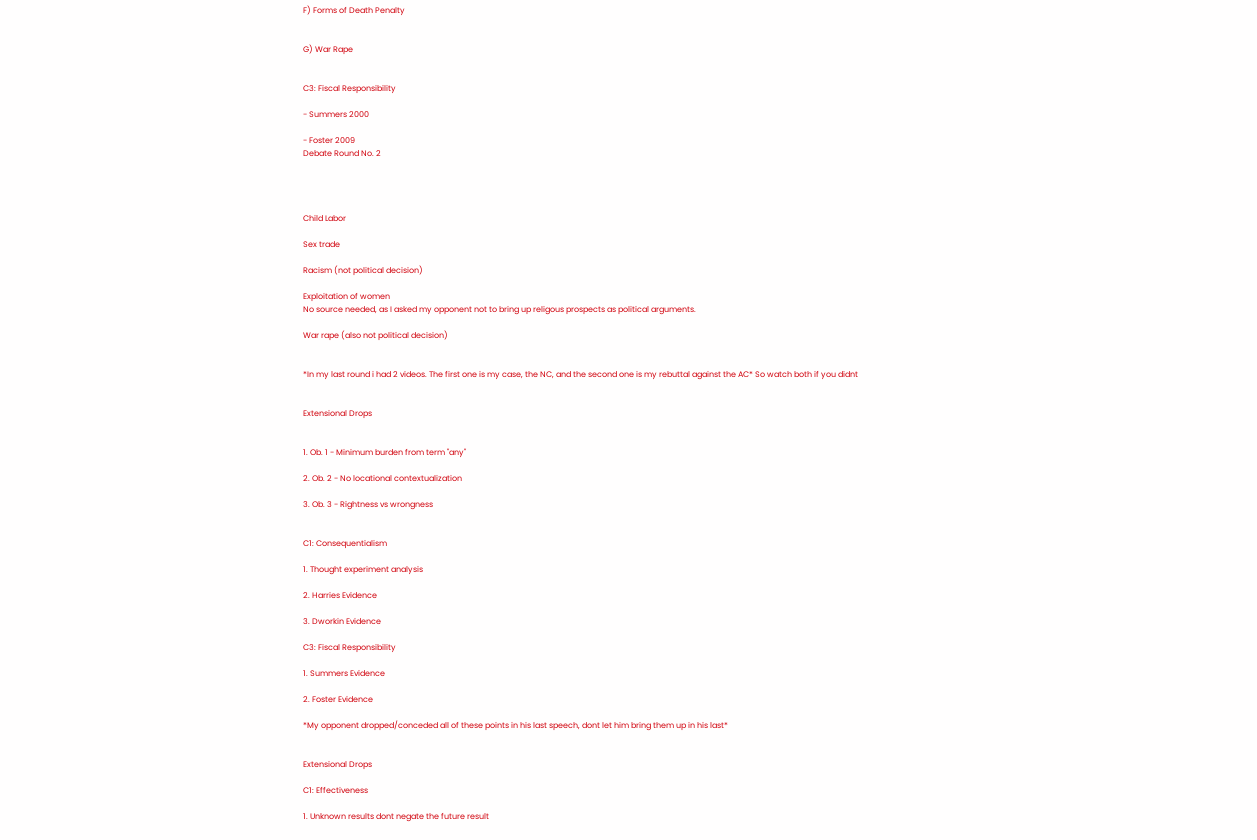F) Forms of Death Penalty


G) War Rape


C3: Fiscal Responsibility

- Summers 2000

- Foster 2009
Debate Round No. 2




Child Labor

Sex trade

Racism (not political decision)

Exploitation of women
No source needed, as I asked my opponent not to bring up religous prospects as political arguments.

War rape (also not political decision)


*In my last round i had 2 videos. The first one is my case, the NC, and the second one is my rebuttal against the AC* So watch both if you didnt


Extensional Drops


1. Ob. 1 - Minimum burden from term "any"

2. Ob. 2 - No locational contextualization

3. Ob. 3 - Rightness vs wrongness


C1: Consequentialism

1. Thought experiment analysis

2. Harries Evidence

3. Dworkin Evidence

C3: Fiscal Responsibility

1. Summers Evidence

2. Foster Evidence

*My opponent dropped/conceded all of these points in his last speech, dont let him bring them up in his last*


Extensional Drops

C1: Effectiveness

1. Unknown results dont negate the future result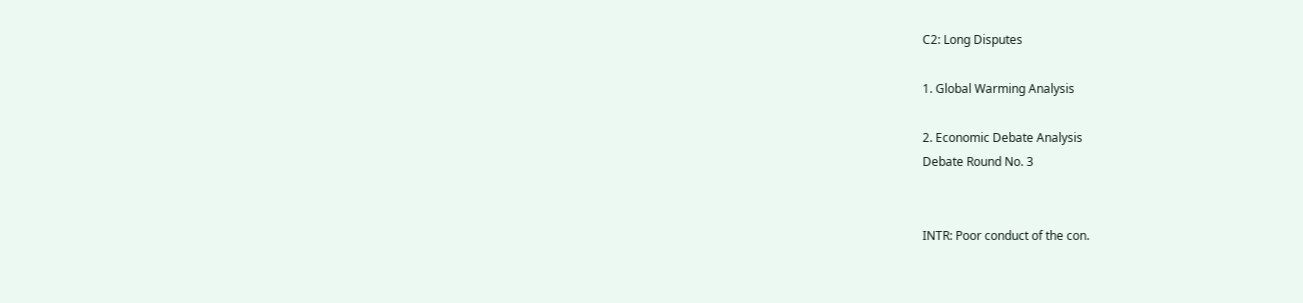C2: Long Disputes

1. Global Warming Analysis

2. Economic Debate Analysis
Debate Round No. 3


INTR: Poor conduct of the con.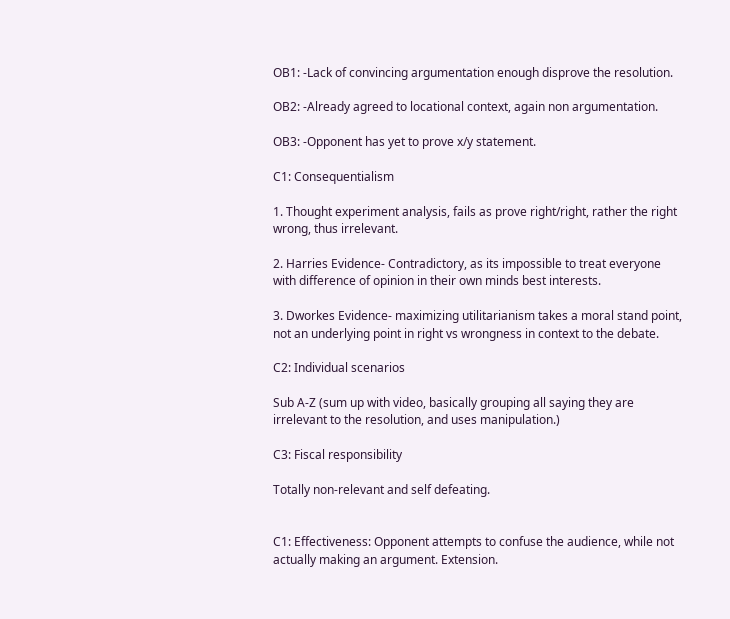OB1: -Lack of convincing argumentation enough disprove the resolution.

OB2: -Already agreed to locational context, again non argumentation.

OB3: -Opponent has yet to prove x/y statement.

C1: Consequentialism

1. Thought experiment analysis, fails as prove right/right, rather the right wrong, thus irrelevant.

2. Harries Evidence- Contradictory, as its impossible to treat everyone with difference of opinion in their own minds best interests.

3. Dworkes Evidence- maximizing utilitarianism takes a moral stand point, not an underlying point in right vs wrongness in context to the debate.

C2: Individual scenarios

Sub A-Z (sum up with video, basically grouping all saying they are irrelevant to the resolution, and uses manipulation.)

C3: Fiscal responsibility

Totally non-relevant and self defeating.


C1: Effectiveness: Opponent attempts to confuse the audience, while not actually making an argument. Extension.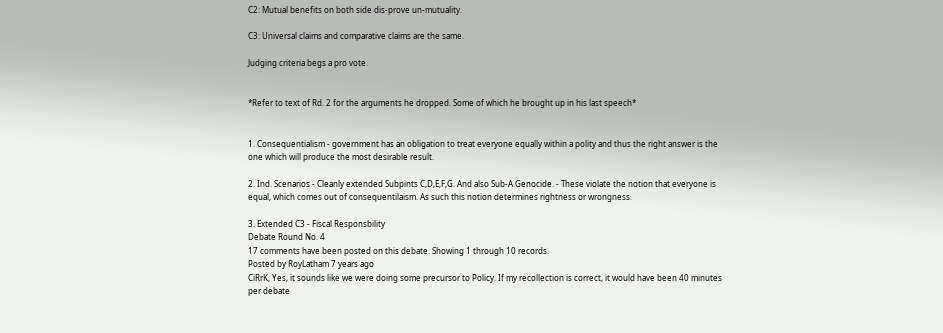C2: Mutual benefits on both side dis-prove un-mutuality.

C3: Universal claims and comparative claims are the same.

Judging criteria begs a pro vote.


*Refer to text of Rd. 2 for the arguments he dropped. Some of which he brought up in his last speech*


1. Consequentialism - government has an obligation to treat everyone equally within a polity and thus the right answer is the one which will produce the most desirable result.

2. Ind. Scenarios - Cleanly extended Subpints C,D,E,F,G. And also Sub-A Genocide. - These violate the notion that everyone is equal, which comes out of consequentilaism. As such this notion determines rightness or wrongness.

3. Extended C3 - Fiscal Responsbility
Debate Round No. 4
17 comments have been posted on this debate. Showing 1 through 10 records.
Posted by RoyLatham 7 years ago
CiRrK, Yes, it sounds like we were doing some precursor to Policy. If my recollection is correct, it would have been 40 minutes per debate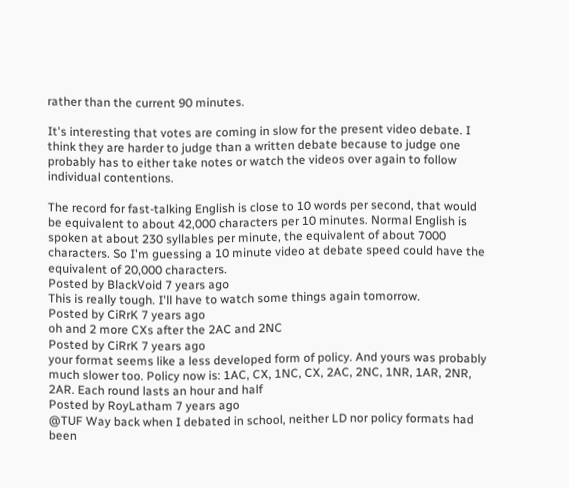rather than the current 90 minutes.

It's interesting that votes are coming in slow for the present video debate. I think they are harder to judge than a written debate because to judge one probably has to either take notes or watch the videos over again to follow individual contentions.

The record for fast-talking English is close to 10 words per second, that would be equivalent to about 42,000 characters per 10 minutes. Normal English is spoken at about 230 syllables per minute, the equivalent of about 7000 characters. So I'm guessing a 10 minute video at debate speed could have the equivalent of 20,000 characters.
Posted by BlackVoid 7 years ago
This is really tough. I'll have to watch some things again tomorrow.
Posted by CiRrK 7 years ago
oh and 2 more CXs after the 2AC and 2NC
Posted by CiRrK 7 years ago
your format seems like a less developed form of policy. And yours was probably much slower too. Policy now is: 1AC, CX, 1NC, CX, 2AC, 2NC, 1NR, 1AR, 2NR, 2AR. Each round lasts an hour and half
Posted by RoyLatham 7 years ago
@TUF Way back when I debated in school, neither LD nor policy formats had been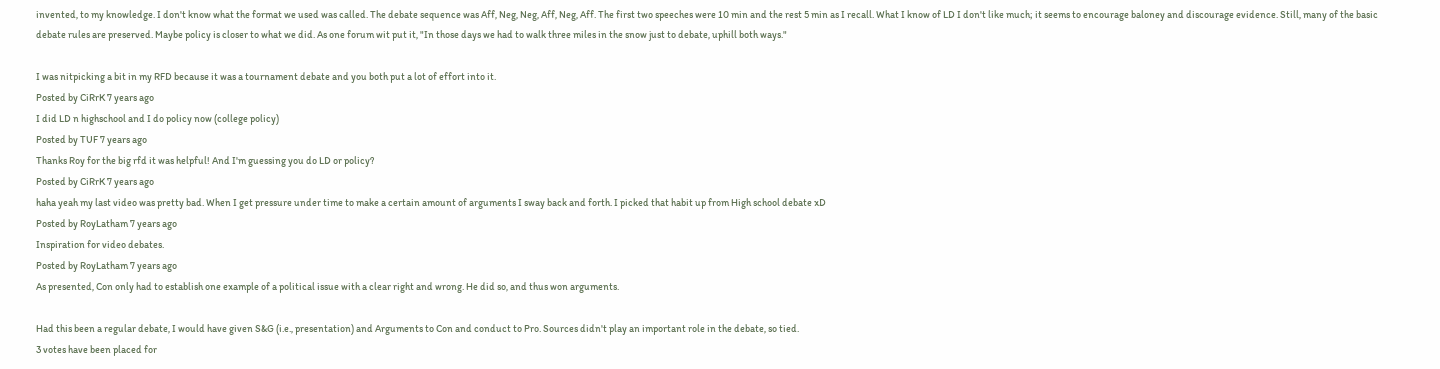invented, to my knowledge. I don't know what the format we used was called. The debate sequence was Aff, Neg, Neg, Aff, Neg, Aff. The first two speeches were 10 min and the rest 5 min as I recall. What I know of LD I don't like much; it seems to encourage baloney and discourage evidence. Still, many of the basic debate rules are preserved. Maybe policy is closer to what we did. As one forum wit put it, "In those days we had to walk three miles in the snow just to debate, uphill both ways."

I was nitpicking a bit in my RFD because it was a tournament debate and you both put a lot of effort into it.
Posted by CiRrK 7 years ago
I did LD n highschool and I do policy now (college policy)
Posted by TUF 7 years ago
Thanks Roy for the big rfd it was helpful! And I'm guessing you do LD or policy?
Posted by CiRrK 7 years ago
haha yeah my last video was pretty bad. When I get pressure under time to make a certain amount of arguments I sway back and forth. I picked that habit up from High school debate xD
Posted by RoyLatham 7 years ago
Inspiration for video debates.
Posted by RoyLatham 7 years ago
As presented, Con only had to establish one example of a political issue with a clear right and wrong. He did so, and thus won arguments.

Had this been a regular debate, I would have given S&G (i.e., presentation) and Arguments to Con and conduct to Pro. Sources didn't play an important role in the debate, so tied.
3 votes have been placed for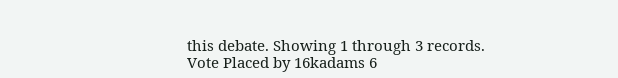this debate. Showing 1 through 3 records.
Vote Placed by 16kadams 6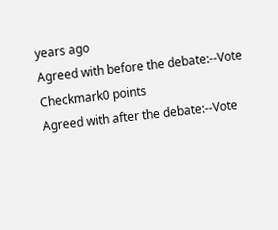years ago
Agreed with before the debate:--Vote Checkmark0 points
Agreed with after the debate:--Vote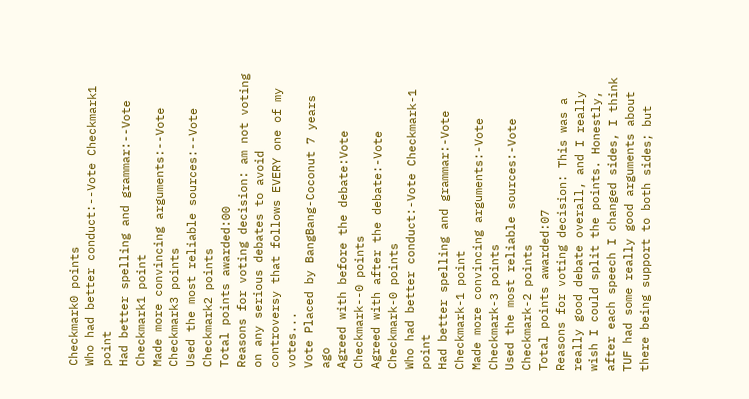Checkmark0 points
Who had better conduct:--Vote Checkmark1 point
Had better spelling and grammar:--Vote Checkmark1 point
Made more convincing arguments:--Vote Checkmark3 points
Used the most reliable sources:--Vote Checkmark2 points
Total points awarded:00
Reasons for voting decision: am not voting on any serious debates to avoid controversy that follows EVERY one of my votes...
Vote Placed by BangBang-Coconut 7 years ago
Agreed with before the debate:Vote Checkmark--0 points
Agreed with after the debate:-Vote Checkmark-0 points
Who had better conduct:-Vote Checkmark-1 point
Had better spelling and grammar:-Vote Checkmark-1 point
Made more convincing arguments:-Vote Checkmark-3 points
Used the most reliable sources:-Vote Checkmark-2 points
Total points awarded:07
Reasons for voting decision: This was a really good debate overall, and I really wish I could split the points. Honestly, after each speech I changed sides, I think TUF had some really good arguments about there being support to both sides; but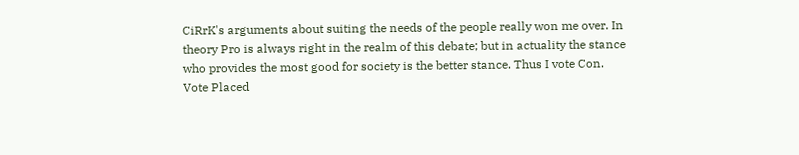CiRrK's arguments about suiting the needs of the people really won me over. In theory Pro is always right in the realm of this debate; but in actuality the stance who provides the most good for society is the better stance. Thus I vote Con.
Vote Placed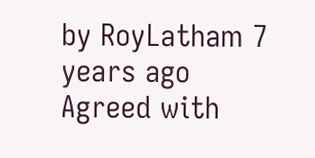by RoyLatham 7 years ago
Agreed with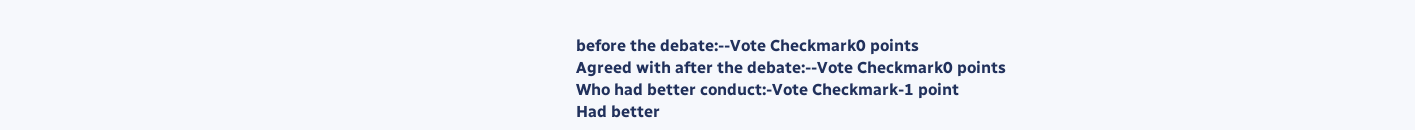before the debate:--Vote Checkmark0 points
Agreed with after the debate:--Vote Checkmark0 points
Who had better conduct:-Vote Checkmark-1 point
Had better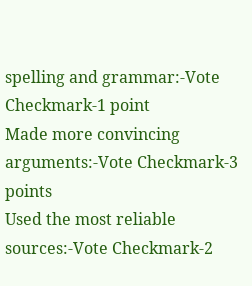spelling and grammar:-Vote Checkmark-1 point
Made more convincing arguments:-Vote Checkmark-3 points
Used the most reliable sources:-Vote Checkmark-2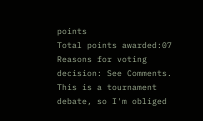points
Total points awarded:07
Reasons for voting decision: See Comments. This is a tournament debate, so I'm obliged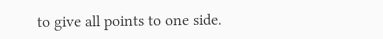to give all points to one side.